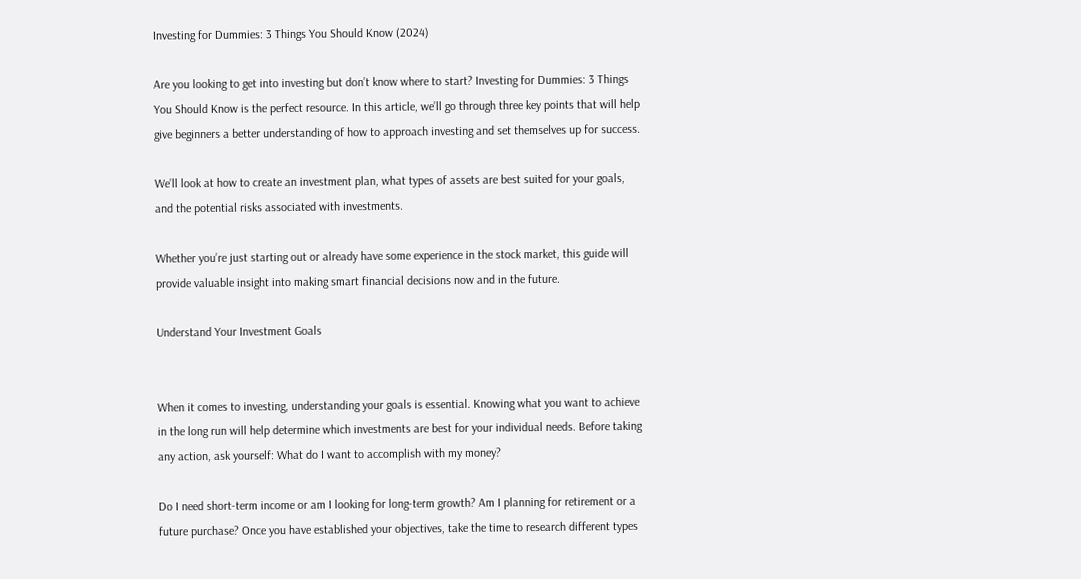Investing for Dummies: 3 Things You Should Know (2024)

Are you looking to get into investing but don’t know where to start? Investing for Dummies: 3 Things You Should Know is the perfect resource. In this article, we’ll go through three key points that will help give beginners a better understanding of how to approach investing and set themselves up for success.

We’ll look at how to create an investment plan, what types of assets are best suited for your goals, and the potential risks associated with investments.

Whether you’re just starting out or already have some experience in the stock market, this guide will provide valuable insight into making smart financial decisions now and in the future.

Understand Your Investment Goals


When it comes to investing, understanding your goals is essential. Knowing what you want to achieve in the long run will help determine which investments are best for your individual needs. Before taking any action, ask yourself: What do I want to accomplish with my money?

Do I need short-term income or am I looking for long-term growth? Am I planning for retirement or a future purchase? Once you have established your objectives, take the time to research different types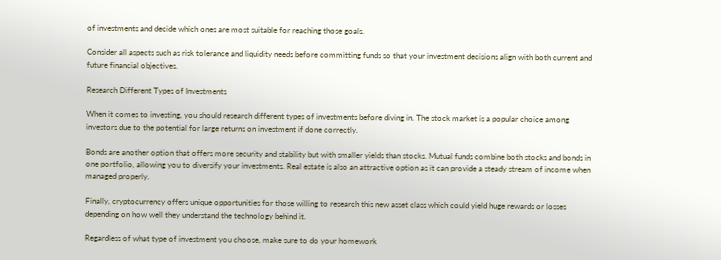of investments and decide which ones are most suitable for reaching those goals.

Consider all aspects such as risk tolerance and liquidity needs before committing funds so that your investment decisions align with both current and future financial objectives.

Research Different Types of Investments

When it comes to investing, you should research different types of investments before diving in. The stock market is a popular choice among investors due to the potential for large returns on investment if done correctly.

Bonds are another option that offers more security and stability but with smaller yields than stocks. Mutual funds combine both stocks and bonds in one portfolio, allowing you to diversify your investments. Real estate is also an attractive option as it can provide a steady stream of income when managed properly.

Finally, cryptocurrency offers unique opportunities for those willing to research this new asset class which could yield huge rewards or losses depending on how well they understand the technology behind it.

Regardless of what type of investment you choose, make sure to do your homework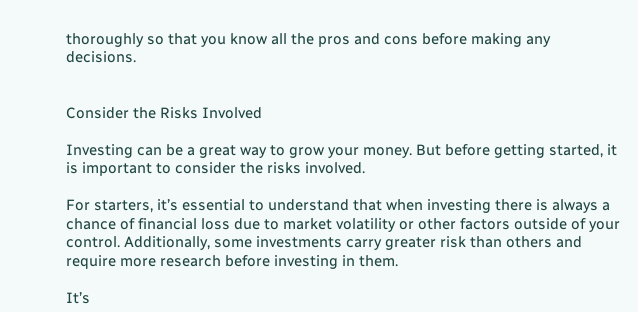thoroughly so that you know all the pros and cons before making any decisions.


Consider the Risks Involved

Investing can be a great way to grow your money. But before getting started, it is important to consider the risks involved.

For starters, it’s essential to understand that when investing there is always a chance of financial loss due to market volatility or other factors outside of your control. Additionally, some investments carry greater risk than others and require more research before investing in them.

It’s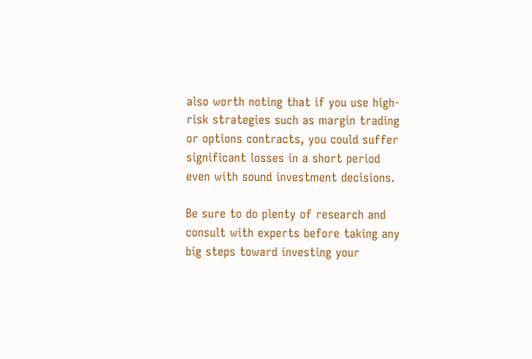also worth noting that if you use high-risk strategies such as margin trading or options contracts, you could suffer significant losses in a short period even with sound investment decisions.

Be sure to do plenty of research and consult with experts before taking any big steps toward investing your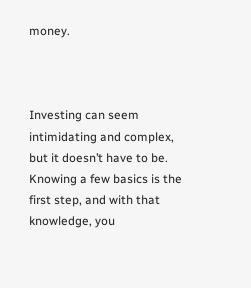money.



Investing can seem intimidating and complex, but it doesn’t have to be. Knowing a few basics is the first step, and with that knowledge, you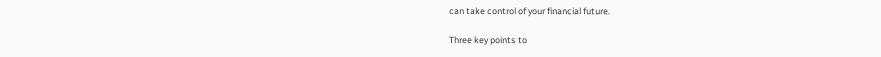can take control of your financial future.

Three key points to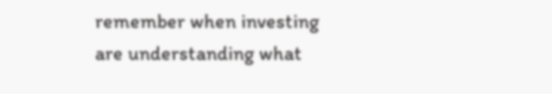remember when investing are understanding what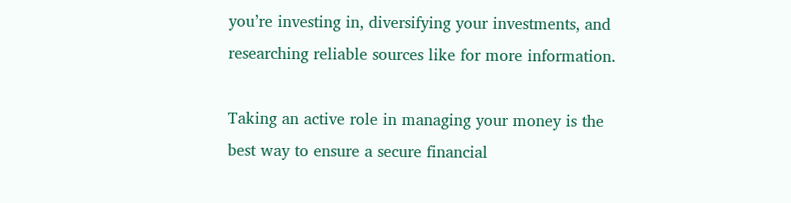you’re investing in, diversifying your investments, and researching reliable sources like for more information.

Taking an active role in managing your money is the best way to ensure a secure financial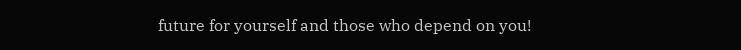future for yourself and those who depend on you!